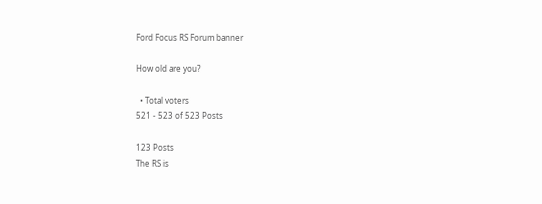Ford Focus RS Forum banner

How old are you?

  • Total voters
521 - 523 of 523 Posts

123 Posts
The RS is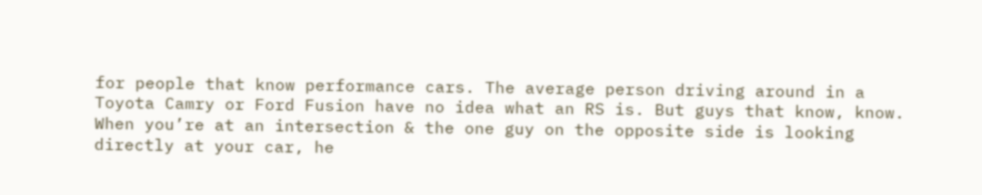for people that know performance cars. The average person driving around in a Toyota Camry or Ford Fusion have no idea what an RS is. But guys that know, know. When you’re at an intersection & the one guy on the opposite side is looking directly at your car, he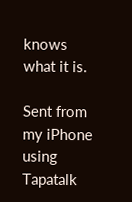knows what it is.

Sent from my iPhone using Tapatalk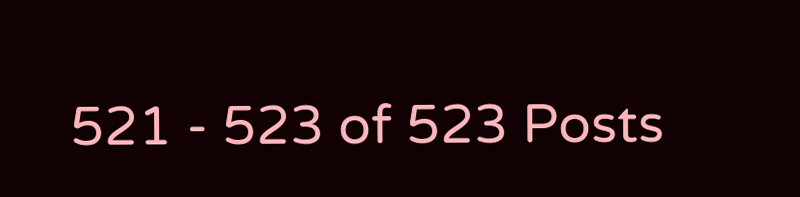521 - 523 of 523 Posts